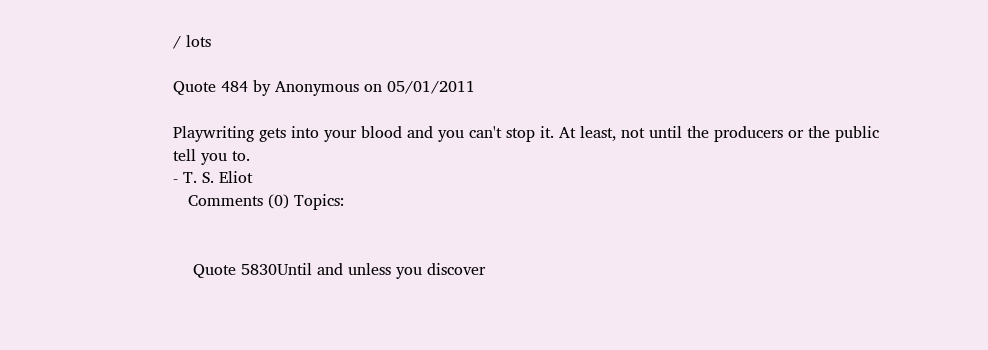/ lots

Quote 484 by Anonymous on 05/01/2011

Playwriting gets into your blood and you can't stop it. At least, not until the producers or the public tell you to.
- T. S. Eliot
   Comments (0) Topics:


    Quote 5830Until and unless you discover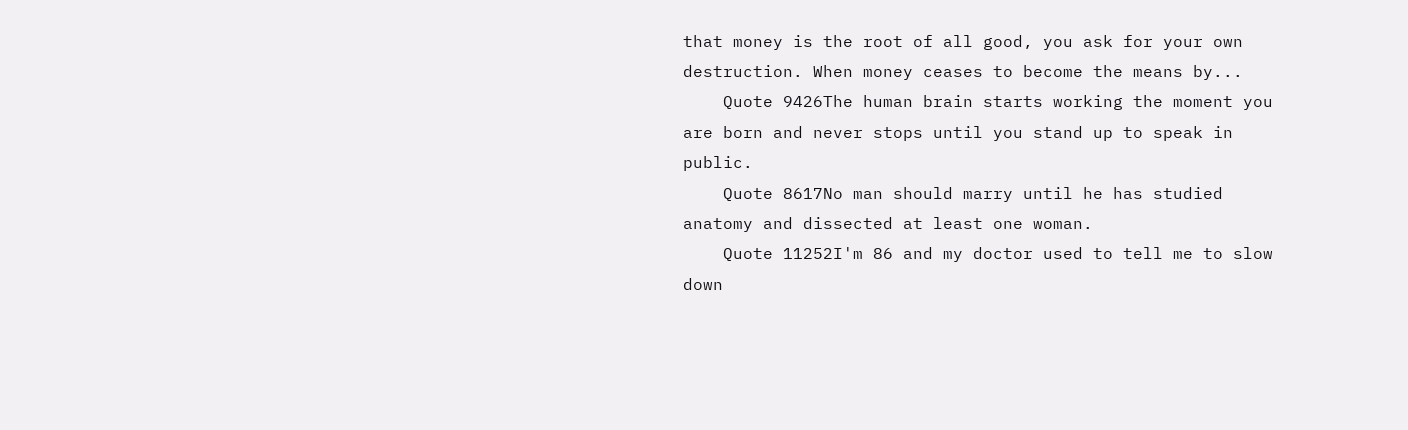that money is the root of all good, you ask for your own destruction. When money ceases to become the means by...
    Quote 9426The human brain starts working the moment you are born and never stops until you stand up to speak in public.
    Quote 8617No man should marry until he has studied anatomy and dissected at least one woman.
    Quote 11252I'm 86 and my doctor used to tell me to slow down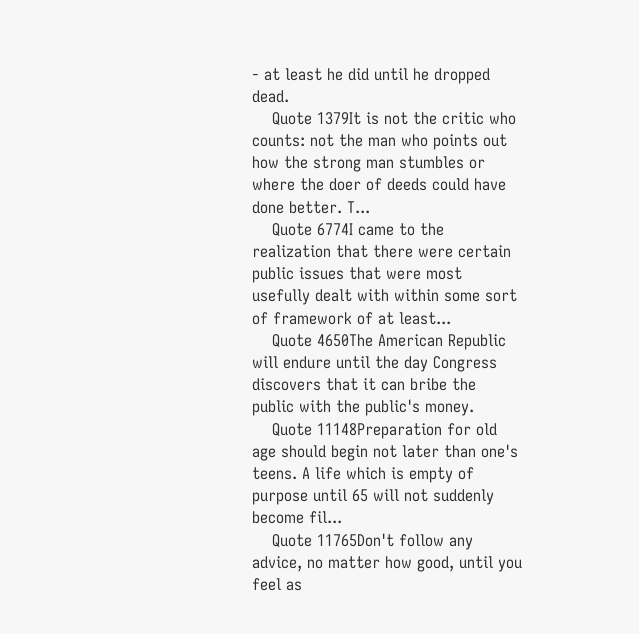- at least he did until he dropped dead.
    Quote 1379It is not the critic who counts: not the man who points out how the strong man stumbles or where the doer of deeds could have done better. T...
    Quote 6774I came to the realization that there were certain public issues that were most usefully dealt with within some sort of framework of at least...
    Quote 4650The American Republic will endure until the day Congress discovers that it can bribe the public with the public's money.
    Quote 11148Preparation for old age should begin not later than one's teens. A life which is empty of purpose until 65 will not suddenly become fil...
    Quote 11765Don't follow any advice, no matter how good, until you feel as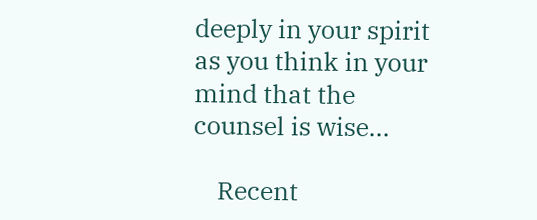deeply in your spirit as you think in your mind that the counsel is wise...

    Recent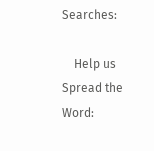Searches:

    Help us Spread the Word: